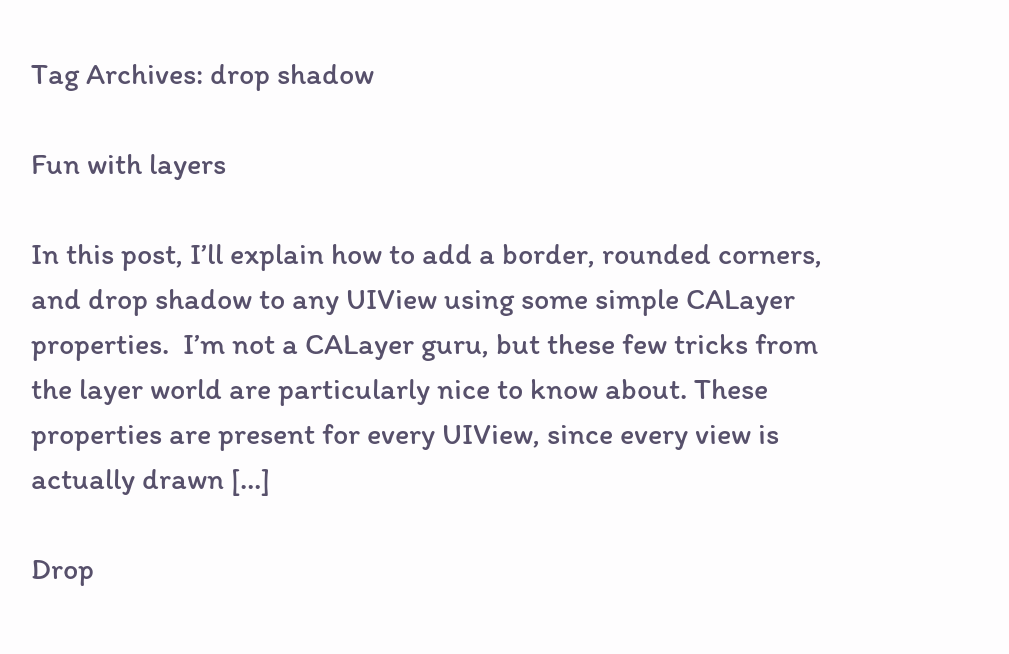Tag Archives: drop shadow

Fun with layers

In this post, I’ll explain how to add a border, rounded corners, and drop shadow to any UIView using some simple CALayer properties.  I’m not a CALayer guru, but these few tricks from the layer world are particularly nice to know about. These properties are present for every UIView, since every view is actually drawn […]

Drop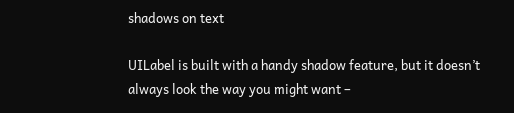shadows on text

UILabel is built with a handy shadow feature, but it doesn’t always look the way you might want –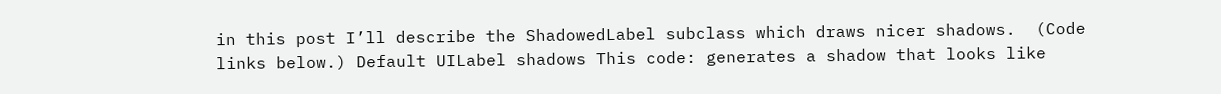in this post I’ll describe the ShadowedLabel subclass which draws nicer shadows.  (Code links below.) Default UILabel shadows This code: generates a shadow that looks like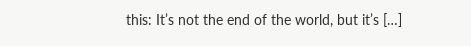this: It’s not the end of the world, but it’s […]